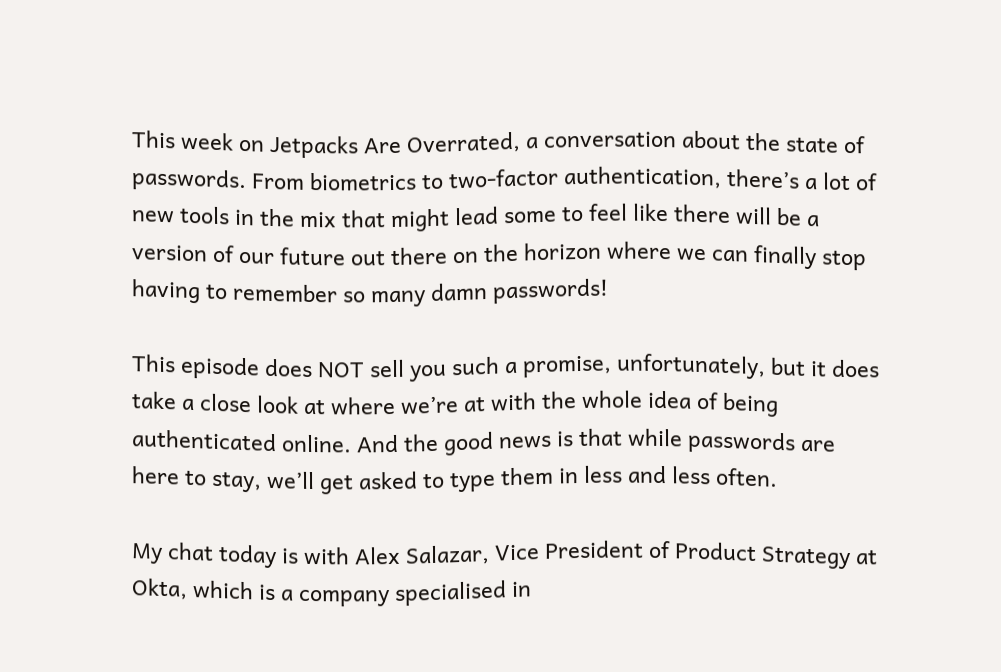This week on Jetpacks Are Overrated, a conversation about the state of passwords. From biometrics to two-factor authentication, there’s a lot of new tools in the mix that might lead some to feel like there will be a version of our future out there on the horizon where we can finally stop having to remember so many damn passwords!

This episode does NOT sell you such a promise, unfortunately, but it does take a close look at where we’re at with the whole idea of being authenticated online. And the good news is that while passwords are here to stay, we’ll get asked to type them in less and less often.

My chat today is with Alex Salazar, Vice President of Product Strategy at Okta, which is a company specialised in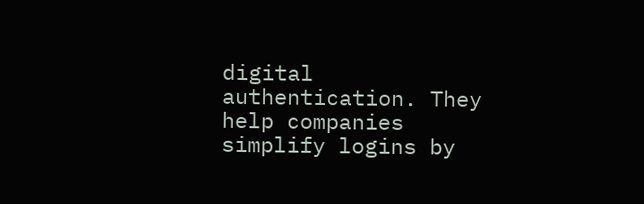digital authentication. They help companies simplify logins by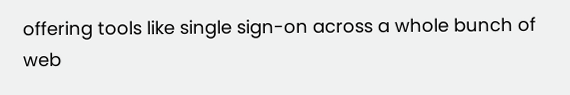offering tools like single sign-on across a whole bunch of web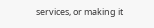services, or making it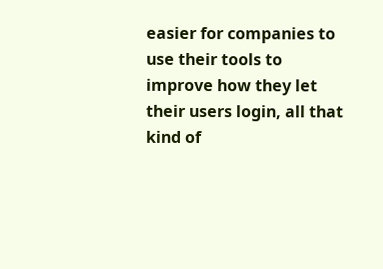easier for companies to use their tools to improve how they let their users login, all that kind of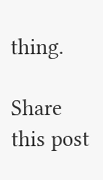thing.

Share this post